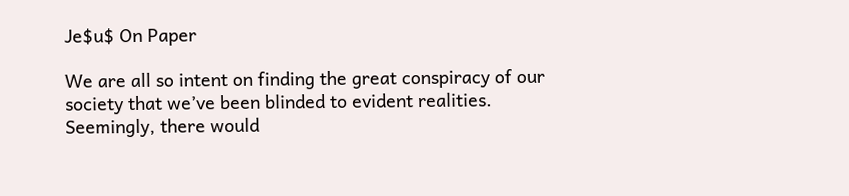Je$u$ On Paper

We are all so intent on finding the great conspiracy of our society that we’ve been blinded to evident realities. Seemingly, there would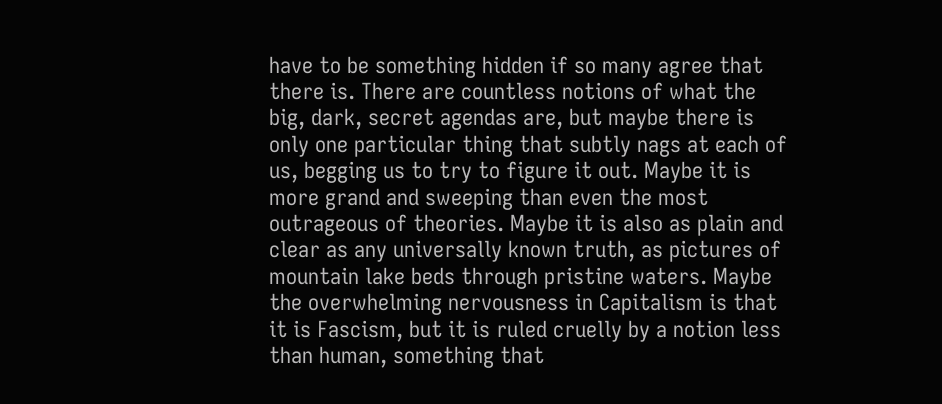have to be something hidden if so many agree that there is. There are countless notions of what the big, dark, secret agendas are, but maybe there is only one particular thing that subtly nags at each of us, begging us to try to figure it out. Maybe it is more grand and sweeping than even the most outrageous of theories. Maybe it is also as plain and clear as any universally known truth, as pictures of mountain lake beds through pristine waters. Maybe the overwhelming nervousness in Capitalism is that it is Fascism, but it is ruled cruelly by a notion less than human, something that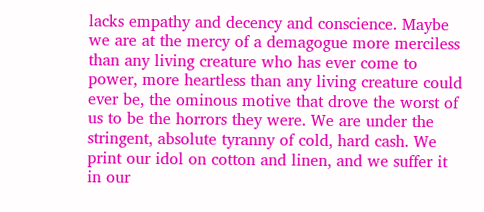lacks empathy and decency and conscience. Maybe we are at the mercy of a demagogue more merciless than any living creature who has ever come to power, more heartless than any living creature could ever be, the ominous motive that drove the worst of us to be the horrors they were. We are under the stringent, absolute tyranny of cold, hard cash. We print our idol on cotton and linen, and we suffer it in our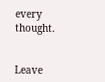every thought.


Leave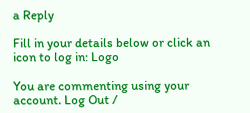a Reply

Fill in your details below or click an icon to log in: Logo

You are commenting using your account. Log Out /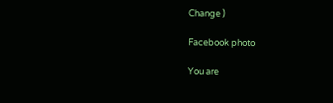Change )

Facebook photo

You are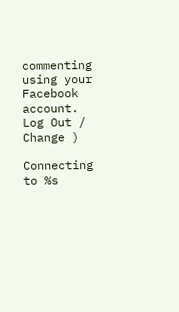commenting using your Facebook account. Log Out /  Change )

Connecting to %s